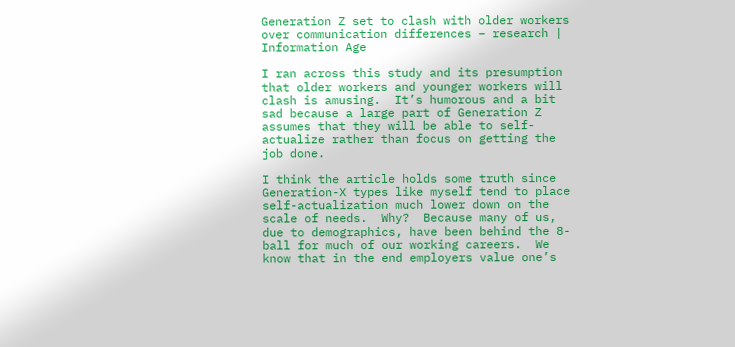Generation Z set to clash with older workers over communication differences – research | Information Age

I ran across this study and its presumption that older workers and younger workers will clash is amusing.  It’s humorous and a bit sad because a large part of Generation Z assumes that they will be able to self-actualize rather than focus on getting the job done.

I think the article holds some truth since Generation-X types like myself tend to place self-actualization much lower down on the scale of needs.  Why?  Because many of us, due to demographics, have been behind the 8-ball for much of our working careers.  We know that in the end employers value one’s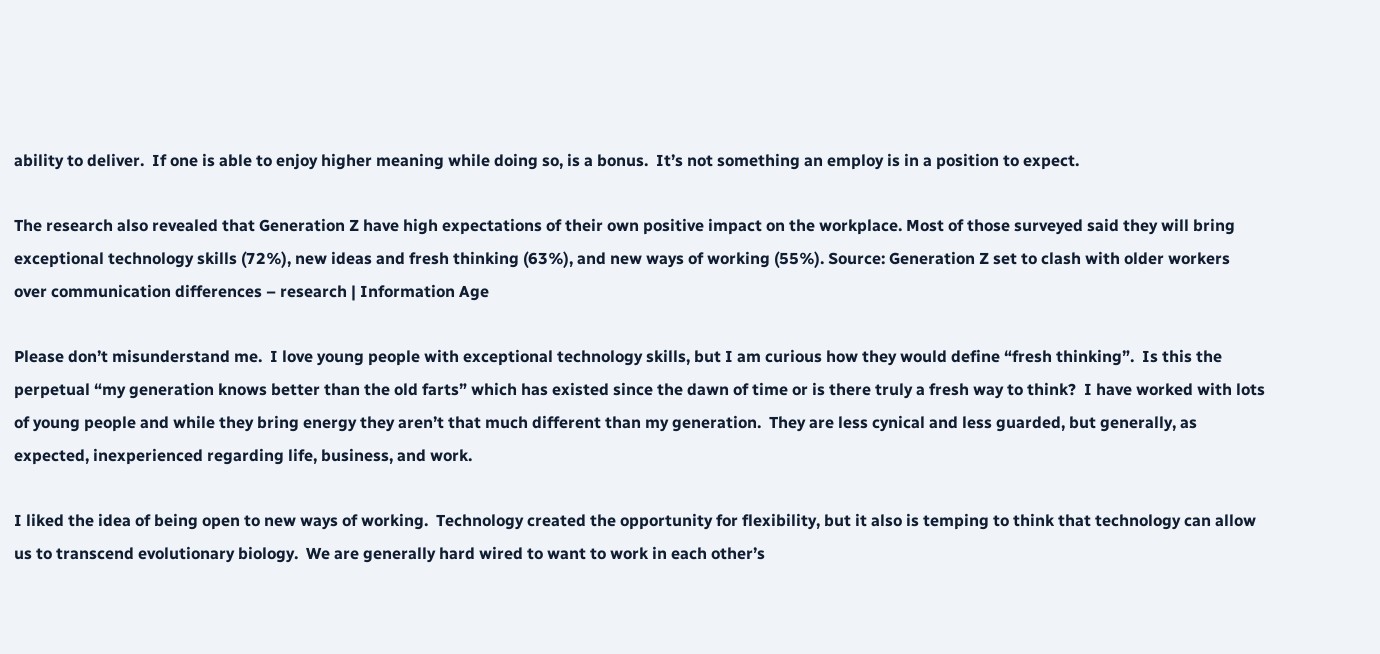ability to deliver.  If one is able to enjoy higher meaning while doing so, is a bonus.  It’s not something an employ is in a position to expect.

The research also revealed that Generation Z have high expectations of their own positive impact on the workplace. Most of those surveyed said they will bring exceptional technology skills (72%), new ideas and fresh thinking (63%), and new ways of working (55%). Source: Generation Z set to clash with older workers over communication differences – research | Information Age

Please don’t misunderstand me.  I love young people with exceptional technology skills, but I am curious how they would define “fresh thinking”.  Is this the perpetual “my generation knows better than the old farts” which has existed since the dawn of time or is there truly a fresh way to think?  I have worked with lots of young people and while they bring energy they aren’t that much different than my generation.  They are less cynical and less guarded, but generally, as expected, inexperienced regarding life, business, and work.

I liked the idea of being open to new ways of working.  Technology created the opportunity for flexibility, but it also is temping to think that technology can allow us to transcend evolutionary biology.  We are generally hard wired to want to work in each other’s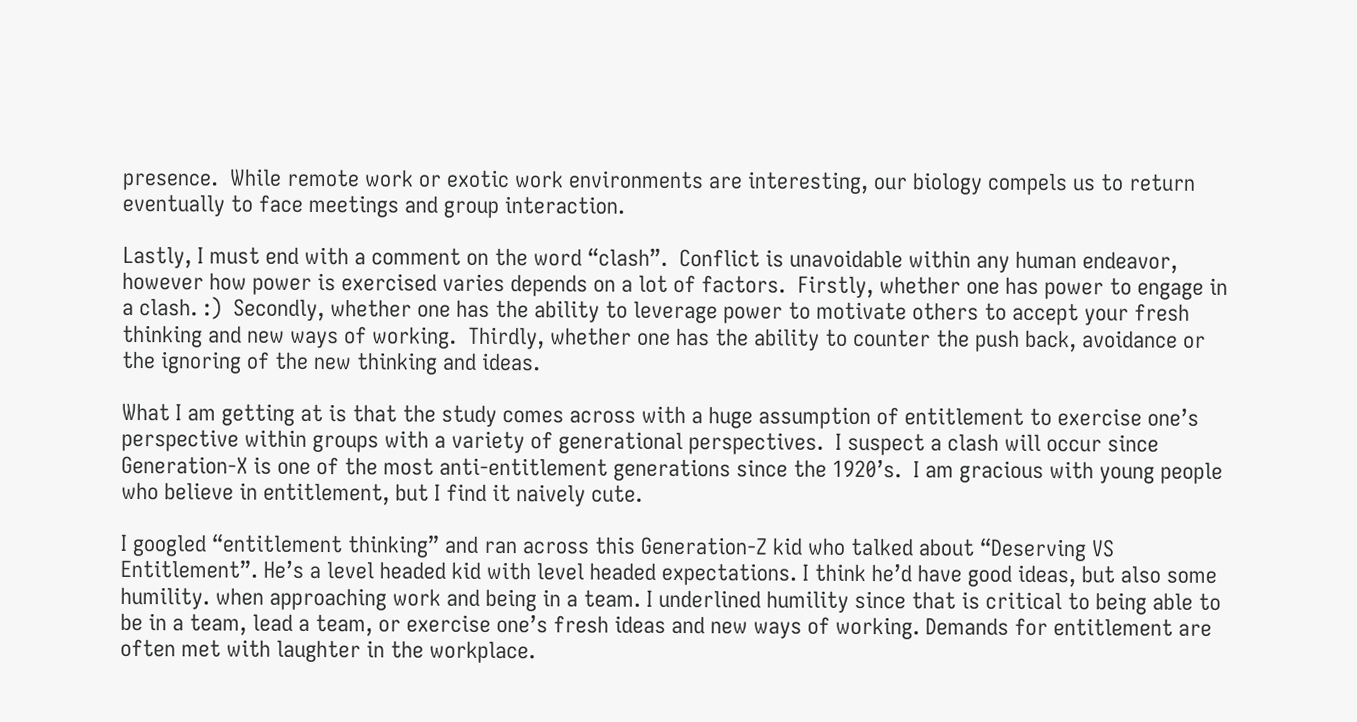presence.  While remote work or exotic work environments are interesting, our biology compels us to return eventually to face meetings and group interaction.

Lastly, I must end with a comment on the word “clash”.  Conflict is unavoidable within any human endeavor, however how power is exercised varies depends on a lot of factors.  Firstly, whether one has power to engage in a clash. :)  Secondly, whether one has the ability to leverage power to motivate others to accept your fresh thinking and new ways of working.  Thirdly, whether one has the ability to counter the push back, avoidance or the ignoring of the new thinking and ideas.

What I am getting at is that the study comes across with a huge assumption of entitlement to exercise one’s perspective within groups with a variety of generational perspectives.  I suspect a clash will occur since Generation-X is one of the most anti-entitlement generations since the 1920’s.  I am gracious with young people who believe in entitlement, but I find it naively cute.

I googled “entitlement thinking” and ran across this Generation-Z kid who talked about “Deserving VS Entitlement”. He’s a level headed kid with level headed expectations. I think he’d have good ideas, but also some humility. when approaching work and being in a team. I underlined humility since that is critical to being able to be in a team, lead a team, or exercise one’s fresh ideas and new ways of working. Demands for entitlement are often met with laughter in the workplace.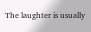The laughter is usually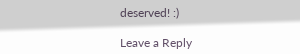deserved! :)

Leave a Reply